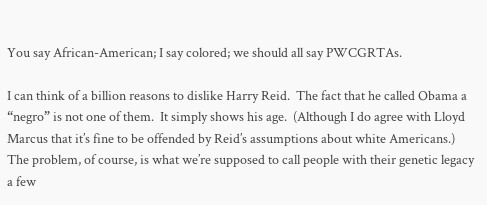You say African-American; I say colored; we should all say PWCGRTAs.

I can think of a billion reasons to dislike Harry Reid.  The fact that he called Obama a “negro” is not one of them.  It simply shows his age.  (Although I do agree with Lloyd Marcus that it’s fine to be offended by Reid’s assumptions about white Americans.)  The problem, of course, is what we’re supposed to call people with their genetic legacy a few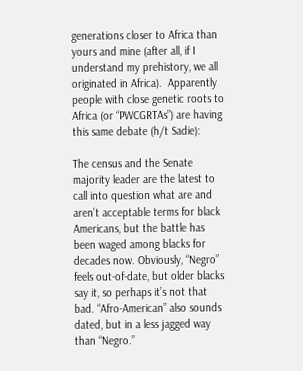generations closer to Africa than yours and mine (after all, if I understand my prehistory, we all originated in Africa).  Apparently people with close genetic roots to Africa (or “PWCGRTAs”) are having this same debate (h/t Sadie):

The census and the Senate majority leader are the latest to call into question what are and aren’t acceptable terms for black Americans, but the battle has been waged among blacks for decades now. Obviously, “Negro” feels out-of-date, but older blacks say it, so perhaps it’s not that bad. “Afro-American” also sounds dated, but in a less jagged way than “Negro.”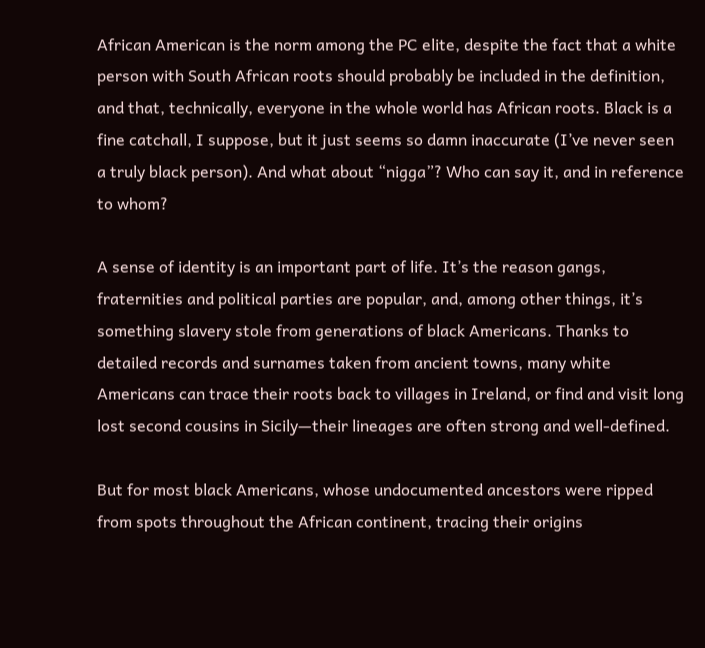African American is the norm among the PC elite, despite the fact that a white person with South African roots should probably be included in the definition, and that, technically, everyone in the whole world has African roots. Black is a fine catchall, I suppose, but it just seems so damn inaccurate (I’ve never seen a truly black person). And what about “nigga”? Who can say it, and in reference to whom?

A sense of identity is an important part of life. It’s the reason gangs, fraternities and political parties are popular, and, among other things, it’s something slavery stole from generations of black Americans. Thanks to detailed records and surnames taken from ancient towns, many white Americans can trace their roots back to villages in Ireland, or find and visit long lost second cousins in Sicily—their lineages are often strong and well-defined.

But for most black Americans, whose undocumented ancestors were ripped from spots throughout the African continent, tracing their origins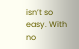isn’t so easy. With no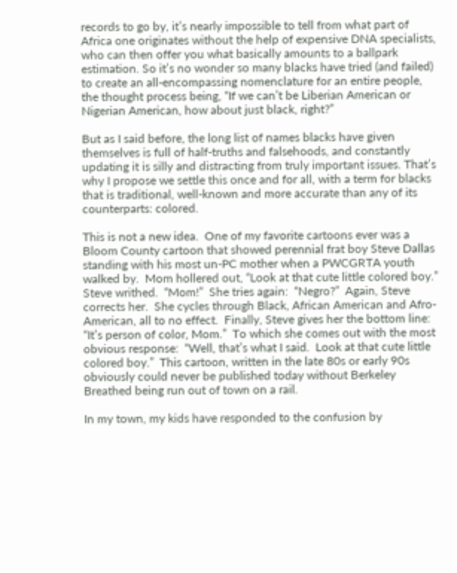records to go by, it’s nearly impossible to tell from what part of Africa one originates without the help of expensive DNA specialists, who can then offer you what basically amounts to a ballpark estimation. So it’s no wonder so many blacks have tried (and failed) to create an all-encompassing nomenclature for an entire people, the thought process being, “If we can’t be Liberian American or Nigerian American, how about just black, right?”

But as I said before, the long list of names blacks have given themselves is full of half-truths and falsehoods, and constantly updating it is silly and distracting from truly important issues. That’s why I propose we settle this once and for all, with a term for blacks that is traditional, well-known and more accurate than any of its counterparts: colored.

This is not a new idea.  One of my favorite cartoons ever was a Bloom County cartoon that showed perennial frat boy Steve Dallas standing with his most un-PC mother when a PWCGRTA youth walked by.  Mom hollered out, “Look at that cute little colored boy.”  Steve writhed.  “Mom!”  She tries again:  “Negro?”  Again, Steve corrects her.  She cycles through Black, African American and Afro-American, all to no effect.  Finally, Steve gives her the bottom line:  “It’s person of color, Mom.”  To which she comes out with the most obvious response:  “Well, that’s what I said.  Look at that cute little colored boy.”  This cartoon, written in the late 80s or early 90s obviously could never be published today without Berkeley Breathed being run out of town on a rail.

In my town, my kids have responded to the confusion by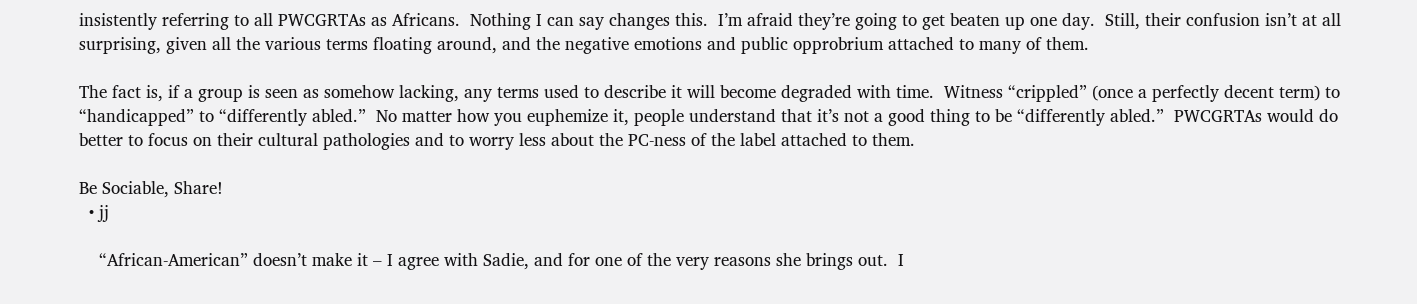insistently referring to all PWCGRTAs as Africans.  Nothing I can say changes this.  I’m afraid they’re going to get beaten up one day.  Still, their confusion isn’t at all surprising, given all the various terms floating around, and the negative emotions and public opprobrium attached to many of them.

The fact is, if a group is seen as somehow lacking, any terms used to describe it will become degraded with time.  Witness “crippled” (once a perfectly decent term) to “handicapped” to “differently abled.”  No matter how you euphemize it, people understand that it’s not a good thing to be “differently abled.”  PWCGRTAs would do better to focus on their cultural pathologies and to worry less about the PC-ness of the label attached to them.

Be Sociable, Share!
  • jj

    “African-American” doesn’t make it – I agree with Sadie, and for one of the very reasons she brings out.  I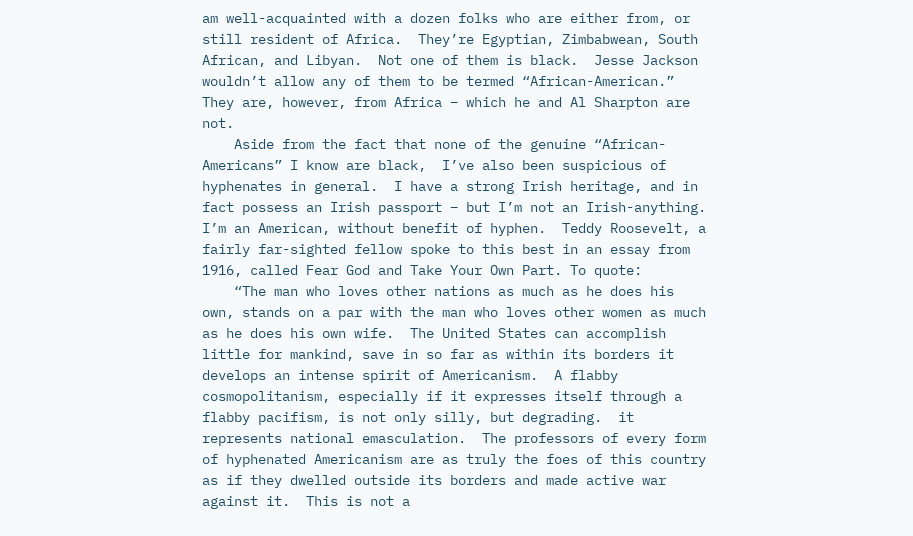am well-acquainted with a dozen folks who are either from, or still resident of Africa.  They’re Egyptian, Zimbabwean, South African, and Libyan.  Not one of them is black.  Jesse Jackson wouldn’t allow any of them to be termed “African-American.”  They are, however, from Africa – which he and Al Sharpton are not.
    Aside from the fact that none of the genuine “African-Americans” I know are black,  I’ve also been suspicious of hyphenates in general.  I have a strong Irish heritage, and in fact possess an Irish passport – but I’m not an Irish-anything.  I’m an American, without benefit of hyphen.  Teddy Roosevelt, a fairly far-sighted fellow spoke to this best in an essay from 1916, called Fear God and Take Your Own Part. To quote:
    “The man who loves other nations as much as he does his own, stands on a par with the man who loves other women as much as he does his own wife.  The United States can accomplish little for mankind, save in so far as within its borders it develops an intense spirit of Americanism.  A flabby cosmopolitanism, especially if it expresses itself through a flabby pacifism, is not only silly, but degrading.  it represents national emasculation.  The professors of every form of hyphenated Americanism are as truly the foes of this country as if they dwelled outside its borders and made active war against it.  This is not a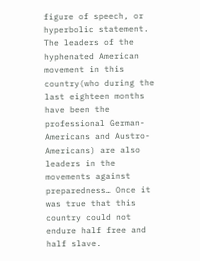figure of speech, or hyperbolic statement.  The leaders of the hyphenated American movement in this country(who during the last eighteen months have been the professional German-Americans and Austro-Americans) are also leaders in the movements against preparedness… Once it was true that this country could not endure half free and half slave.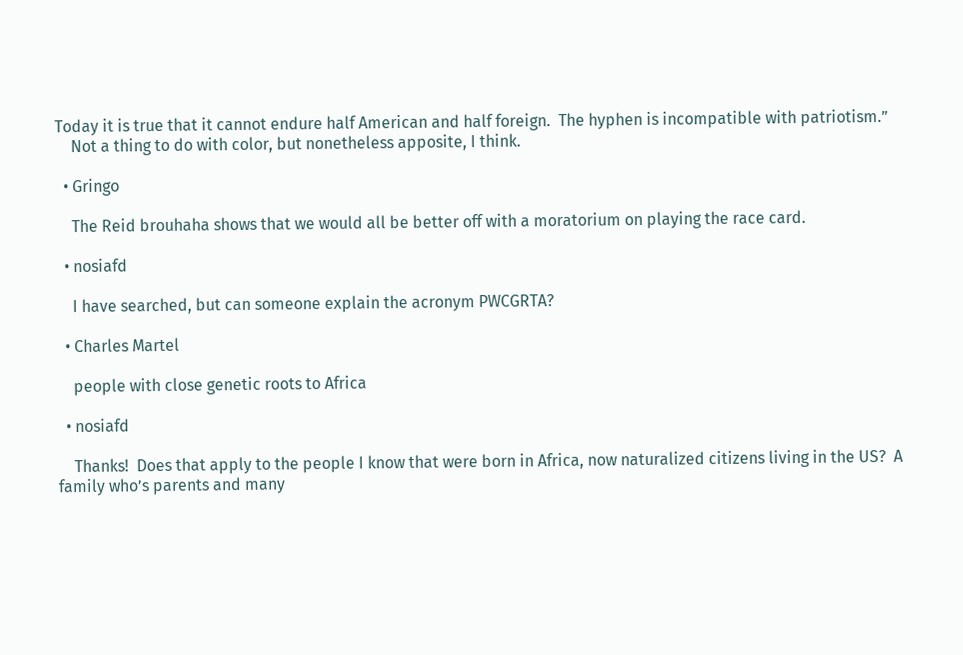Today it is true that it cannot endure half American and half foreign.  The hyphen is incompatible with patriotism.”
    Not a thing to do with color, but nonetheless apposite, I think.

  • Gringo

    The Reid brouhaha shows that we would all be better off with a moratorium on playing the race card.

  • nosiafd

    I have searched, but can someone explain the acronym PWCGRTA?

  • Charles Martel

    people with close genetic roots to Africa

  • nosiafd

    Thanks!  Does that apply to the people I know that were born in Africa, now naturalized citizens living in the US?  A family who’s parents and many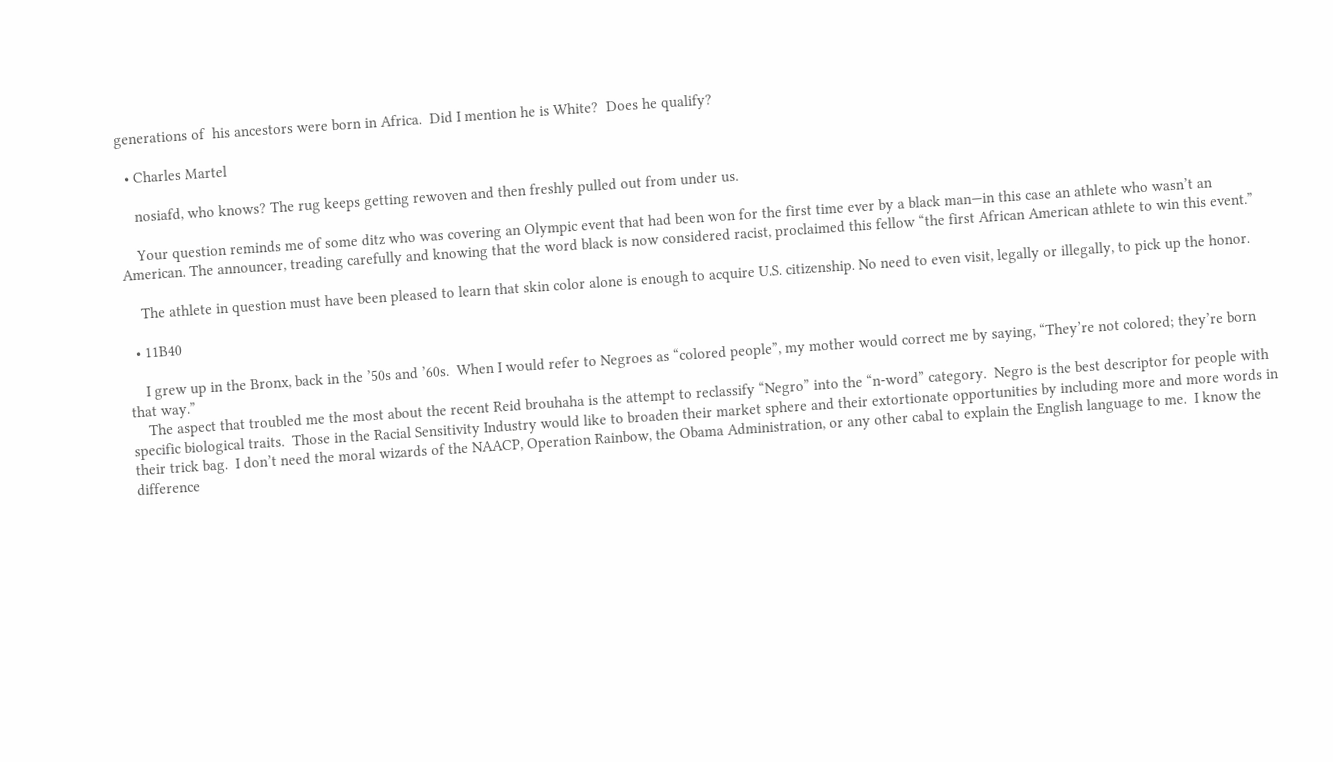generations of  his ancestors were born in Africa.  Did I mention he is White?  Does he qualify?

  • Charles Martel

    nosiafd, who knows? The rug keeps getting rewoven and then freshly pulled out from under us.

    Your question reminds me of some ditz who was covering an Olympic event that had been won for the first time ever by a black man—in this case an athlete who wasn’t an American. The announcer, treading carefully and knowing that the word black is now considered racist, proclaimed this fellow “the first African American athlete to win this event.”

    The athlete in question must have been pleased to learn that skin color alone is enough to acquire U.S. citizenship. No need to even visit, legally or illegally, to pick up the honor.

  • 11B40

    I grew up in the Bronx, back in the ’50s and ’60s.  When I would refer to Negroes as “colored people”, my mother would correct me by saying, “They’re not colored; they’re born that way.”
    The aspect that troubled me the most about the recent Reid brouhaha is the attempt to reclassify “Negro” into the “n-word” category.  Negro is the best descriptor for people with specific biological traits.  Those in the Racial Sensitivity Industry would like to broaden their market sphere and their extortionate opportunities by including more and more words in their trick bag.  I don’t need the moral wizards of the NAACP, Operation Rainbow, the Obama Administration, or any other cabal to explain the English language to me.  I know the difference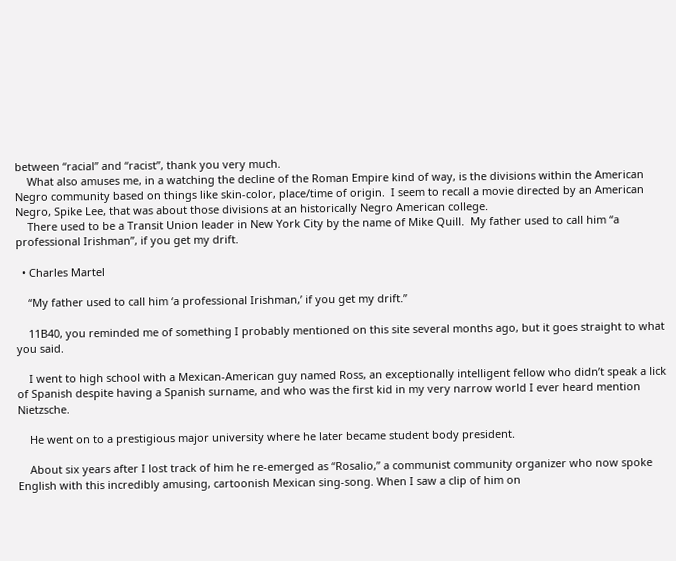between “racial” and “racist”, thank you very much.
    What also amuses me, in a watching the decline of the Roman Empire kind of way, is the divisions within the American Negro community based on things like skin-color, place/time of origin.  I seem to recall a movie directed by an American Negro, Spike Lee, that was about those divisions at an historically Negro American college.
    There used to be a Transit Union leader in New York City by the name of Mike Quill.  My father used to call him “a professional Irishman”, if you get my drift.

  • Charles Martel

    “My father used to call him ‘a professional Irishman,’ if you get my drift.”

    11B40, you reminded me of something I probably mentioned on this site several months ago, but it goes straight to what you said.

    I went to high school with a Mexican-American guy named Ross, an exceptionally intelligent fellow who didn’t speak a lick of Spanish despite having a Spanish surname, and who was the first kid in my very narrow world I ever heard mention Nietzsche.

    He went on to a prestigious major university where he later became student body president.

    About six years after I lost track of him he re-emerged as “Rosalio,” a communist community organizer who now spoke English with this incredibly amusing, cartoonish Mexican sing-song. When I saw a clip of him on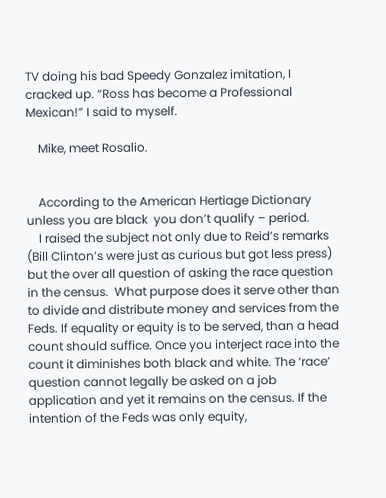TV doing his bad Speedy Gonzalez imitation, I cracked up. “Ross has become a Professional Mexican!” I said to myself.

    Mike, meet Rosalio.


    According to the American Hertiage Dictionary unless you are black  you don’t qualify – period.
    I raised the subject not only due to Reid’s remarks (Bill Clinton’s were just as curious but got less press) but the over all question of asking the race question  in the census.  What purpose does it serve other than to divide and distribute money and services from the Feds. If equality or equity is to be served, than a head count should suffice. Once you interject race into the count it diminishes both black and white. The ‘race’ question cannot legally be asked on a job application and yet it remains on the census. If the intention of the Feds was only equity,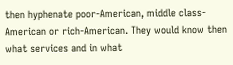then hyphenate poor-American, middle class-American or rich-American. They would know then what services and in what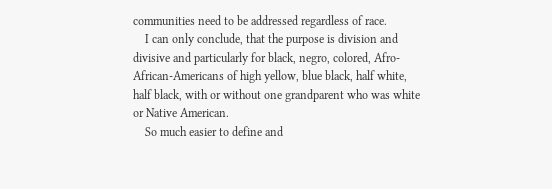communities need to be addressed regardless of race.
    I can only conclude, that the purpose is division and divisive and particularly for black, negro, colored, Afro-African-Americans of high yellow, blue black, half white, half black, with or without one grandparent who was white or Native American.
    So much easier to define and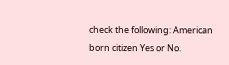check the following: American born citizen Yes or No.